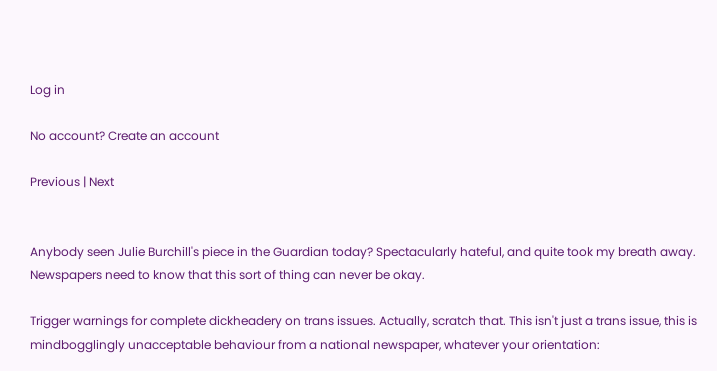Log in

No account? Create an account

Previous | Next


Anybody seen Julie Burchill's piece in the Guardian today? Spectacularly hateful, and quite took my breath away. Newspapers need to know that this sort of thing can never be okay.

Trigger warnings for complete dickheadery on trans issues. Actually, scratch that. This isn't just a trans issue, this is mindbogglingly unacceptable behaviour from a national newspaper, whatever your orientation: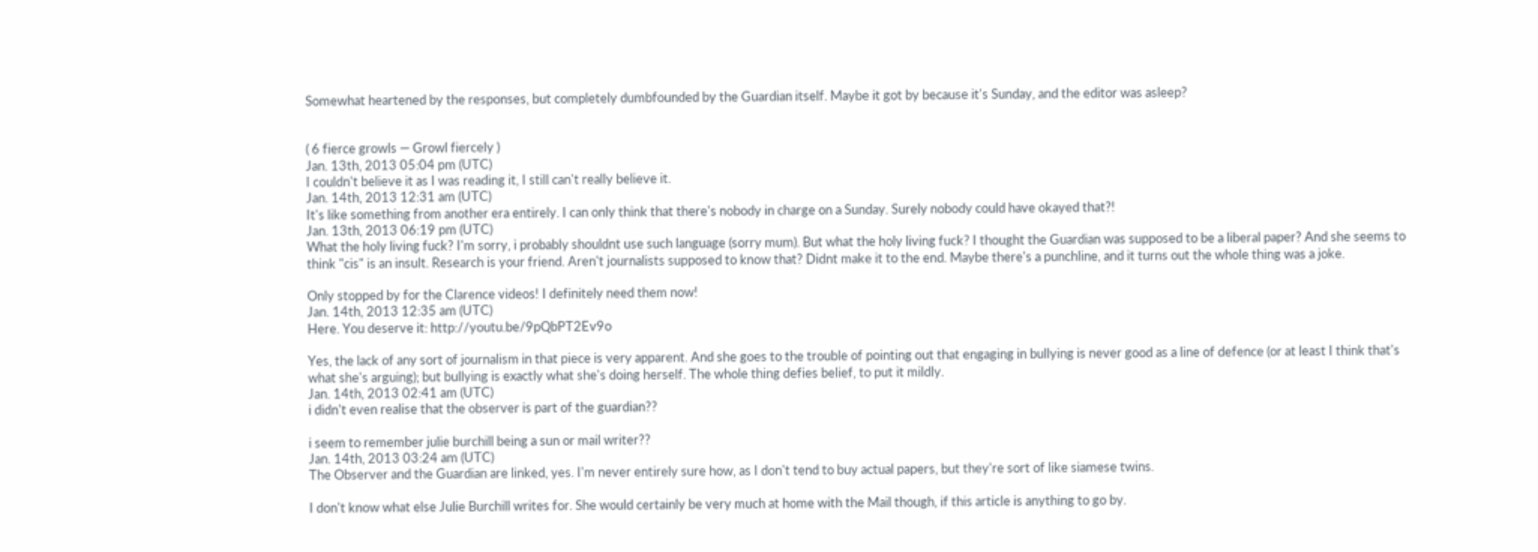Somewhat heartened by the responses, but completely dumbfounded by the Guardian itself. Maybe it got by because it's Sunday, and the editor was asleep?


( 6 fierce growls — Growl fiercely )
Jan. 13th, 2013 05:04 pm (UTC)
I couldn't believe it as I was reading it, I still can't really believe it.
Jan. 14th, 2013 12:31 am (UTC)
It's like something from another era entirely. I can only think that there's nobody in charge on a Sunday. Surely nobody could have okayed that?!
Jan. 13th, 2013 06:19 pm (UTC)
What the holy living fuck? I'm sorry, i probably shouldnt use such language (sorry mum). But what the holy living fuck? I thought the Guardian was supposed to be a liberal paper? And she seems to think "cis" is an insult. Research is your friend. Aren't journalists supposed to know that? Didnt make it to the end. Maybe there's a punchline, and it turns out the whole thing was a joke.

Only stopped by for the Clarence videos! I definitely need them now!
Jan. 14th, 2013 12:35 am (UTC)
Here. You deserve it: http://youtu.be/9pQbPT2Ev9o

Yes, the lack of any sort of journalism in that piece is very apparent. And she goes to the trouble of pointing out that engaging in bullying is never good as a line of defence (or at least I think that's what she's arguing); but bullying is exactly what she's doing herself. The whole thing defies belief, to put it mildly.
Jan. 14th, 2013 02:41 am (UTC)
i didn't even realise that the observer is part of the guardian??

i seem to remember julie burchill being a sun or mail writer??
Jan. 14th, 2013 03:24 am (UTC)
The Observer and the Guardian are linked, yes. I'm never entirely sure how, as I don't tend to buy actual papers, but they're sort of like siamese twins.

I don't know what else Julie Burchill writes for. She would certainly be very much at home with the Mail though, if this article is anything to go by.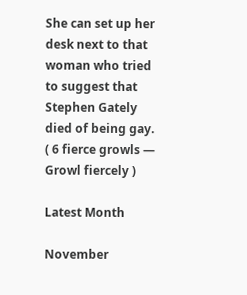She can set up her desk next to that woman who tried to suggest that Stephen Gately died of being gay.
( 6 fierce growls — Growl fiercely )

Latest Month

November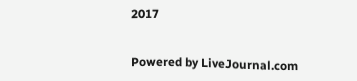2017


Powered by LiveJournal.com